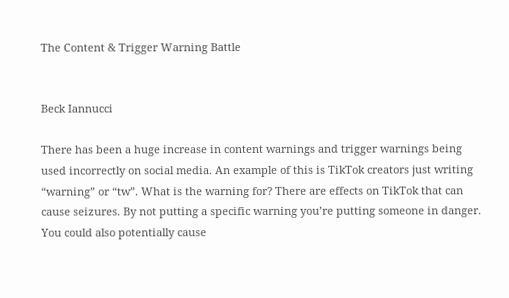The Content & Trigger Warning Battle


Beck Iannucci

There has been a huge increase in content warnings and trigger warnings being used incorrectly on social media. An example of this is TikTok creators just writing “warning” or “tw”. What is the warning for? There are effects on TikTok that can cause seizures. By not putting a specific warning you’re putting someone in danger. You could also potentially cause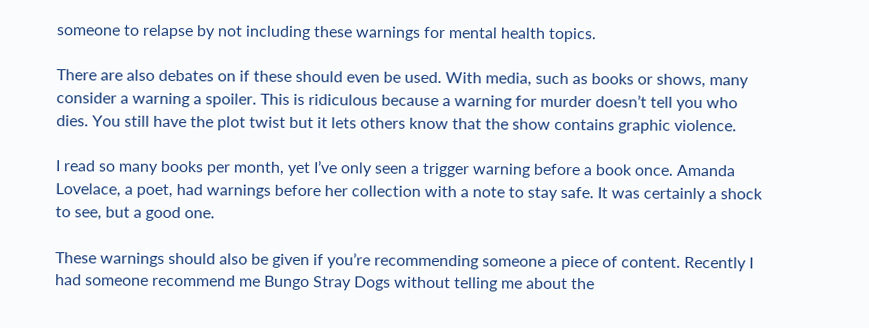someone to relapse by not including these warnings for mental health topics.

There are also debates on if these should even be used. With media, such as books or shows, many consider a warning a spoiler. This is ridiculous because a warning for murder doesn’t tell you who dies. You still have the plot twist but it lets others know that the show contains graphic violence.

I read so many books per month, yet I’ve only seen a trigger warning before a book once. Amanda Lovelace, a poet, had warnings before her collection with a note to stay safe. It was certainly a shock to see, but a good one.

These warnings should also be given if you’re recommending someone a piece of content. Recently I had someone recommend me Bungo Stray Dogs without telling me about the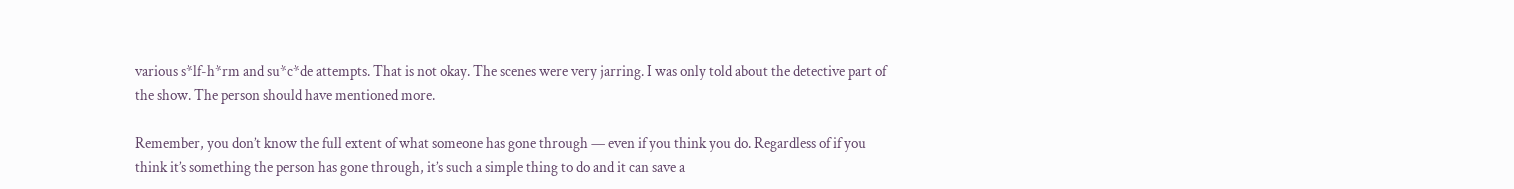various s*lf-h*rm and su*c*de attempts. That is not okay. The scenes were very jarring. I was only told about the detective part of the show. The person should have mentioned more.

Remember, you don’t know the full extent of what someone has gone through — even if you think you do. Regardless of if you think it’s something the person has gone through, it’s such a simple thing to do and it can save a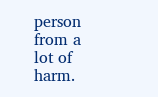person from a lot of harm.